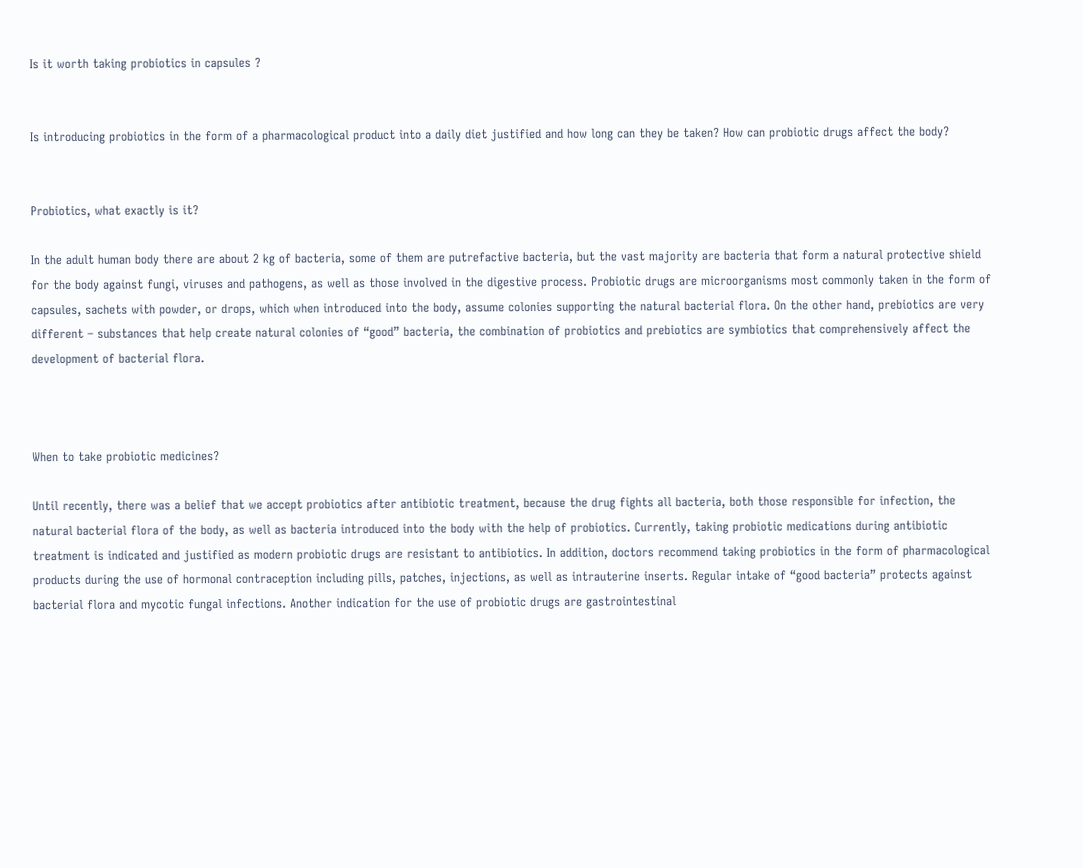Is it worth taking probiotics in capsules ?


Is introducing probiotics in the form of a pharmacological product into a daily diet justified and how long can they be taken? How can probiotic drugs affect the body?


Probiotics, what exactly is it?

In the adult human body there are about 2 kg of bacteria, some of them are putrefactive bacteria, but the vast majority are bacteria that form a natural protective shield for the body against fungi, viruses and pathogens, as well as those involved in the digestive process. Probiotic drugs are microorganisms most commonly taken in the form of capsules, sachets with powder, or drops, which when introduced into the body, assume colonies supporting the natural bacterial flora. On the other hand, prebiotics are very different – substances that help create natural colonies of “good” bacteria, the combination of probiotics and prebiotics are symbiotics that comprehensively affect the development of bacterial flora.



When to take probiotic medicines?

Until recently, there was a belief that we accept probiotics after antibiotic treatment, because the drug fights all bacteria, both those responsible for infection, the natural bacterial flora of the body, as well as bacteria introduced into the body with the help of probiotics. Currently, taking probiotic medications during antibiotic treatment is indicated and justified as modern probiotic drugs are resistant to antibiotics. In addition, doctors recommend taking probiotics in the form of pharmacological products during the use of hormonal contraception including pills, patches, injections, as well as intrauterine inserts. Regular intake of “good bacteria” protects against bacterial flora and mycotic fungal infections. Another indication for the use of probiotic drugs are gastrointestinal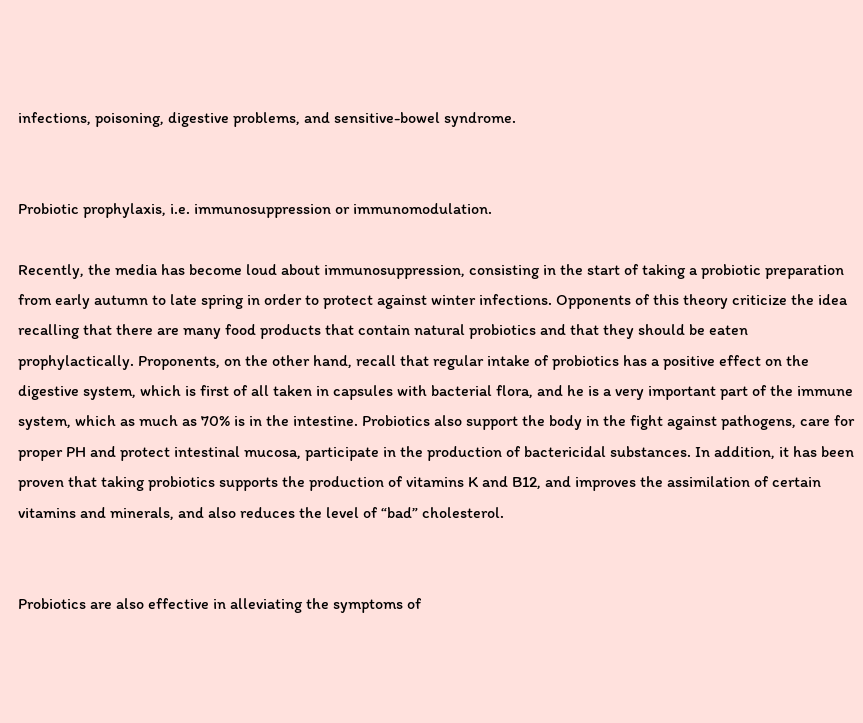infections, poisoning, digestive problems, and sensitive-bowel syndrome.


Probiotic prophylaxis, i.e. immunosuppression or immunomodulation.

Recently, the media has become loud about immunosuppression, consisting in the start of taking a probiotic preparation from early autumn to late spring in order to protect against winter infections. Opponents of this theory criticize the idea recalling that there are many food products that contain natural probiotics and that they should be eaten prophylactically. Proponents, on the other hand, recall that regular intake of probiotics has a positive effect on the digestive system, which is first of all taken in capsules with bacterial flora, and he is a very important part of the immune system, which as much as 70% is in the intestine. Probiotics also support the body in the fight against pathogens, care for proper PH and protect intestinal mucosa, participate in the production of bactericidal substances. In addition, it has been proven that taking probiotics supports the production of vitamins K and B12, and improves the assimilation of certain vitamins and minerals, and also reduces the level of “bad” cholesterol.


Probiotics are also effective in alleviating the symptoms of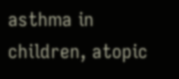asthma in children, atopic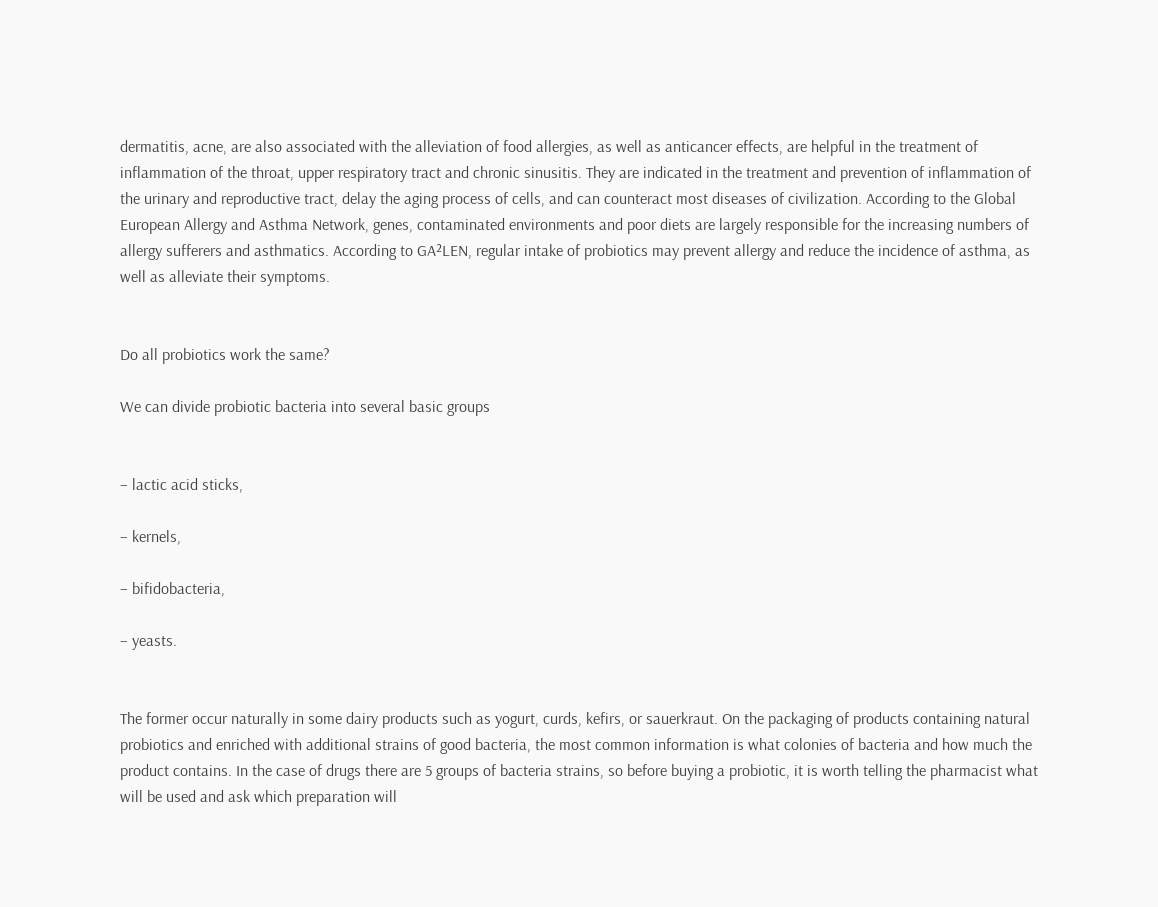dermatitis, acne, are also associated with the alleviation of food allergies, as well as anticancer effects, are helpful in the treatment of inflammation of the throat, upper respiratory tract and chronic sinusitis. They are indicated in the treatment and prevention of inflammation of the urinary and reproductive tract, delay the aging process of cells, and can counteract most diseases of civilization. According to the Global European Allergy and Asthma Network, genes, contaminated environments and poor diets are largely responsible for the increasing numbers of allergy sufferers and asthmatics. According to GA²LEN, regular intake of probiotics may prevent allergy and reduce the incidence of asthma, as well as alleviate their symptoms.


Do all probiotics work the same?

We can divide probiotic bacteria into several basic groups


– lactic acid sticks,

– kernels,

– bifidobacteria,

– yeasts.


The former occur naturally in some dairy products such as yogurt, curds, kefirs, or sauerkraut. On the packaging of products containing natural probiotics and enriched with additional strains of good bacteria, the most common information is what colonies of bacteria and how much the product contains. In the case of drugs there are 5 groups of bacteria strains, so before buying a probiotic, it is worth telling the pharmacist what will be used and ask which preparation will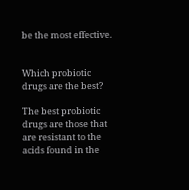be the most effective.


Which probiotic drugs are the best?

The best probiotic drugs are those that are resistant to the acids found in the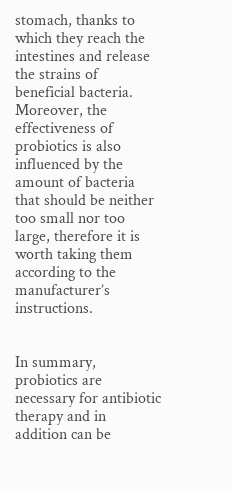stomach, thanks to which they reach the intestines and release the strains of beneficial bacteria. Moreover, the effectiveness of probiotics is also influenced by the amount of bacteria that should be neither too small nor too large, therefore it is worth taking them according to the manufacturer’s instructions.


In summary, probiotics are necessary for antibiotic therapy and in addition can be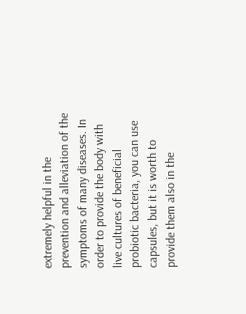extremely helpful in the prevention and alleviation of the symptoms of many diseases. In order to provide the body with live cultures of beneficial probiotic bacteria, you can use capsules, but it is worth to provide them also in the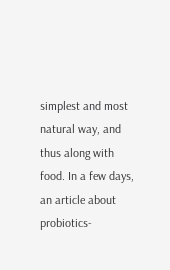simplest and most natural way, and thus along with food. In a few days, an article about probiotics-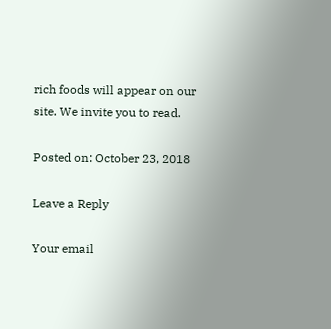rich foods will appear on our site. We invite you to read.

Posted on: October 23, 2018

Leave a Reply

Your email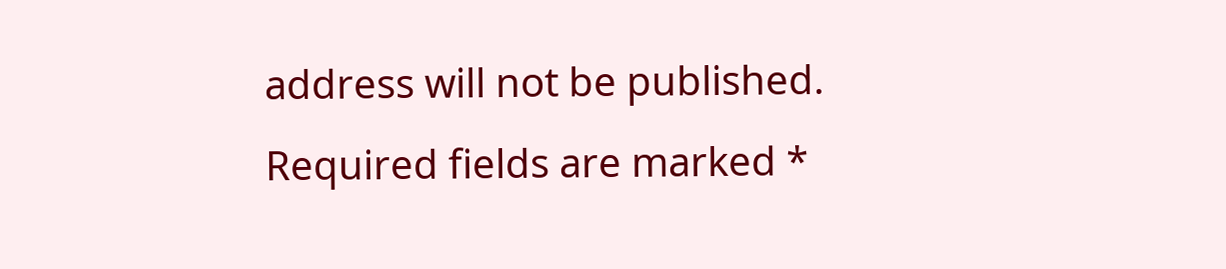address will not be published. Required fields are marked *